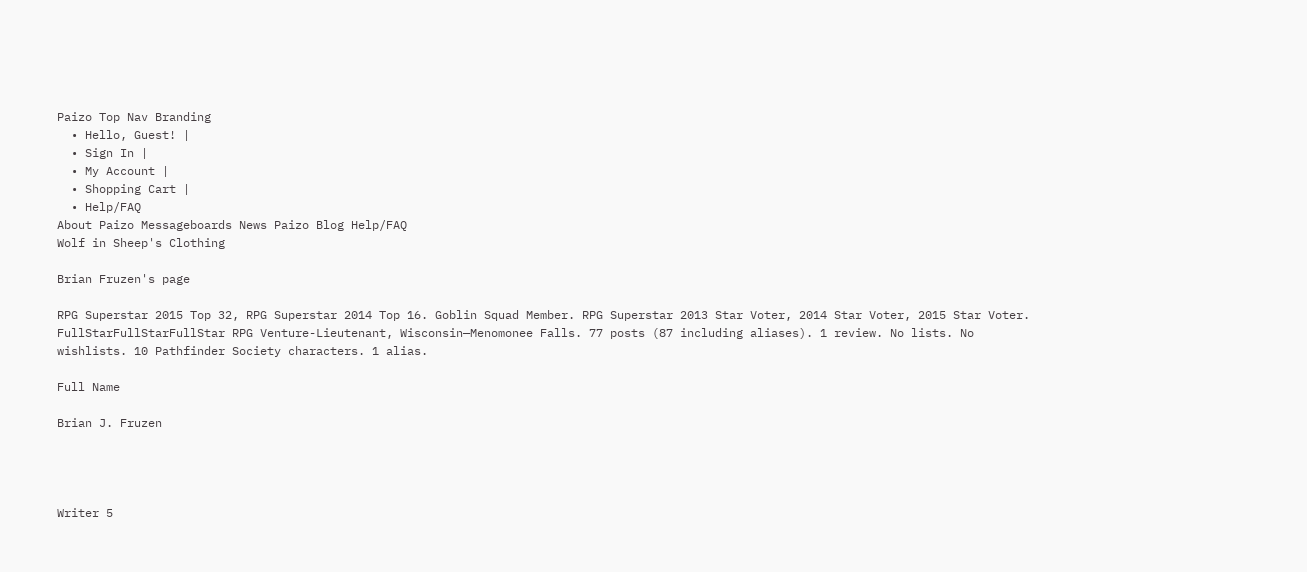Paizo Top Nav Branding
  • Hello, Guest! |
  • Sign In |
  • My Account |
  • Shopping Cart |
  • Help/FAQ
About Paizo Messageboards News Paizo Blog Help/FAQ
Wolf in Sheep's Clothing

Brian Fruzen's page

RPG Superstar 2015 Top 32, RPG Superstar 2014 Top 16. Goblin Squad Member. RPG Superstar 2013 Star Voter, 2014 Star Voter, 2015 Star Voter. FullStarFullStarFullStar RPG Venture-Lieutenant, Wisconsin—Menomonee Falls. 77 posts (87 including aliases). 1 review. No lists. No wishlists. 10 Pathfinder Society characters. 1 alias.

Full Name

Brian J. Fruzen




Writer 5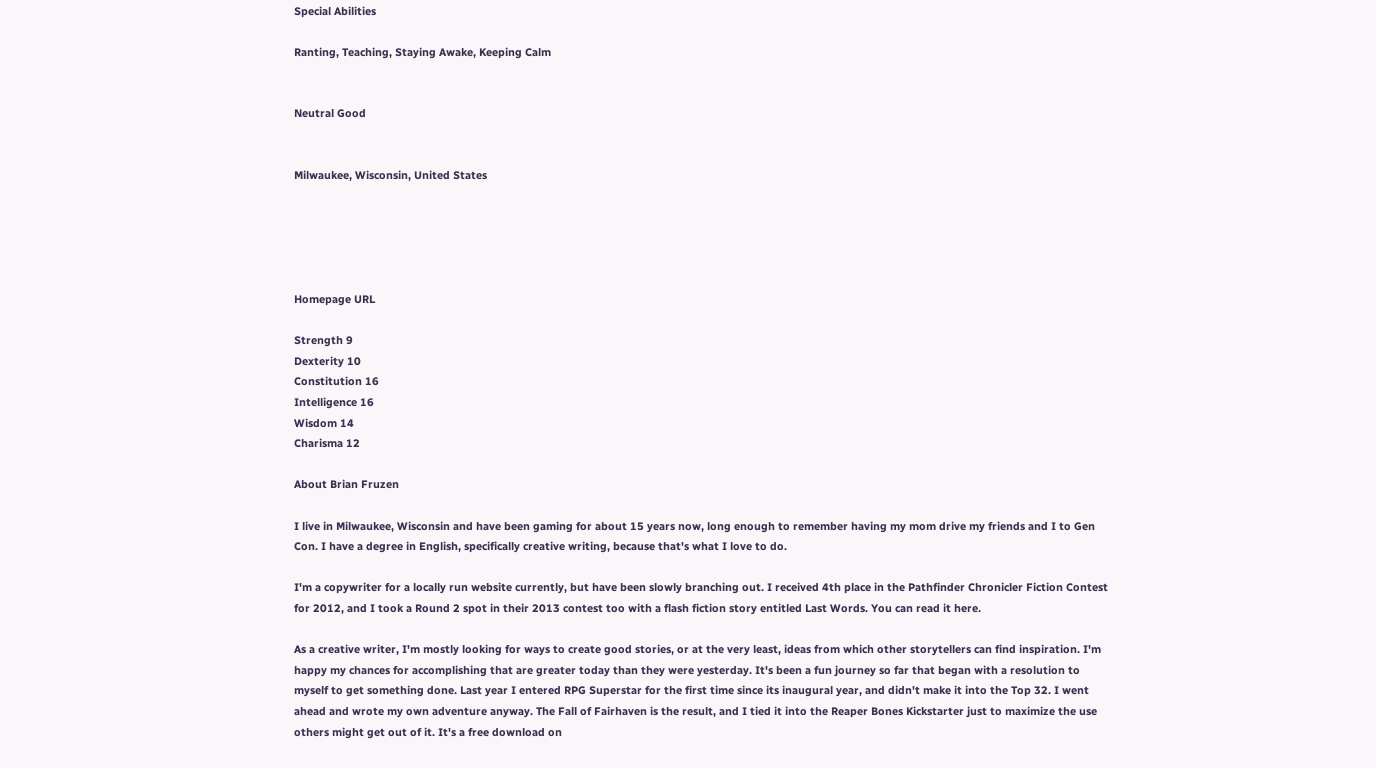Special Abilities

Ranting, Teaching, Staying Awake, Keeping Calm


Neutral Good


Milwaukee, Wisconsin, United States





Homepage URL

Strength 9
Dexterity 10
Constitution 16
Intelligence 16
Wisdom 14
Charisma 12

About Brian Fruzen

I live in Milwaukee, Wisconsin and have been gaming for about 15 years now, long enough to remember having my mom drive my friends and I to Gen Con. I have a degree in English, specifically creative writing, because that's what I love to do.

I'm a copywriter for a locally run website currently, but have been slowly branching out. I received 4th place in the Pathfinder Chronicler Fiction Contest for 2012, and I took a Round 2 spot in their 2013 contest too with a flash fiction story entitled Last Words. You can read it here.

As a creative writer, I'm mostly looking for ways to create good stories, or at the very least, ideas from which other storytellers can find inspiration. I'm happy my chances for accomplishing that are greater today than they were yesterday. It's been a fun journey so far that began with a resolution to myself to get something done. Last year I entered RPG Superstar for the first time since its inaugural year, and didn't make it into the Top 32. I went ahead and wrote my own adventure anyway. The Fall of Fairhaven is the result, and I tied it into the Reaper Bones Kickstarter just to maximize the use others might get out of it. It's a free download on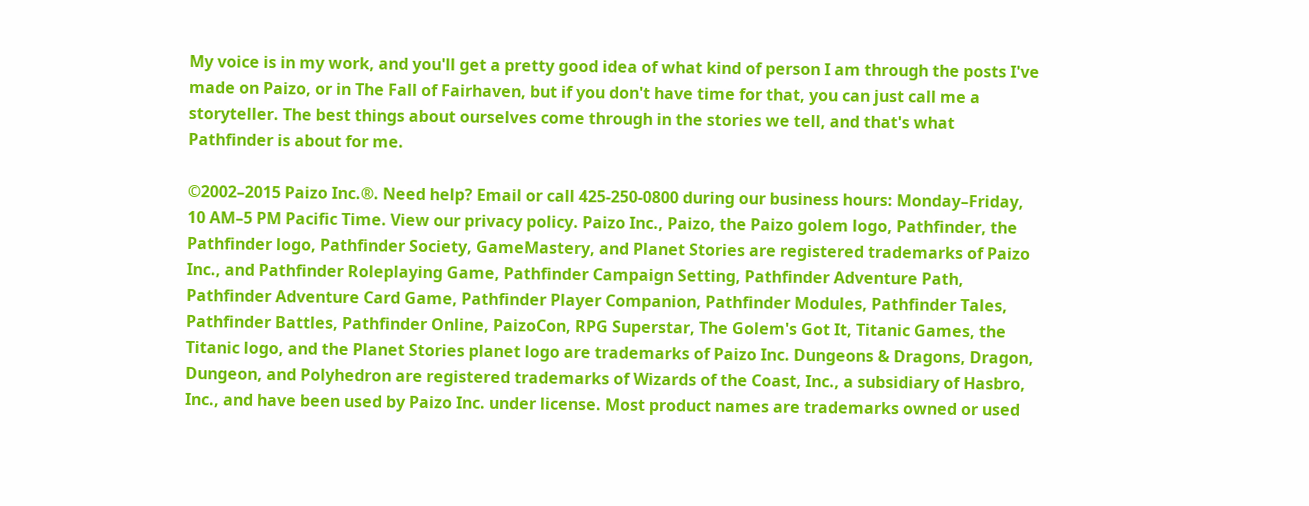My voice is in my work, and you'll get a pretty good idea of what kind of person I am through the posts I've made on Paizo, or in The Fall of Fairhaven, but if you don't have time for that, you can just call me a storyteller. The best things about ourselves come through in the stories we tell, and that's what Pathfinder is about for me.

©2002–2015 Paizo Inc.®. Need help? Email or call 425-250-0800 during our business hours: Monday–Friday, 10 AM–5 PM Pacific Time. View our privacy policy. Paizo Inc., Paizo, the Paizo golem logo, Pathfinder, the Pathfinder logo, Pathfinder Society, GameMastery, and Planet Stories are registered trademarks of Paizo Inc., and Pathfinder Roleplaying Game, Pathfinder Campaign Setting, Pathfinder Adventure Path, Pathfinder Adventure Card Game, Pathfinder Player Companion, Pathfinder Modules, Pathfinder Tales, Pathfinder Battles, Pathfinder Online, PaizoCon, RPG Superstar, The Golem's Got It, Titanic Games, the Titanic logo, and the Planet Stories planet logo are trademarks of Paizo Inc. Dungeons & Dragons, Dragon, Dungeon, and Polyhedron are registered trademarks of Wizards of the Coast, Inc., a subsidiary of Hasbro, Inc., and have been used by Paizo Inc. under license. Most product names are trademarks owned or used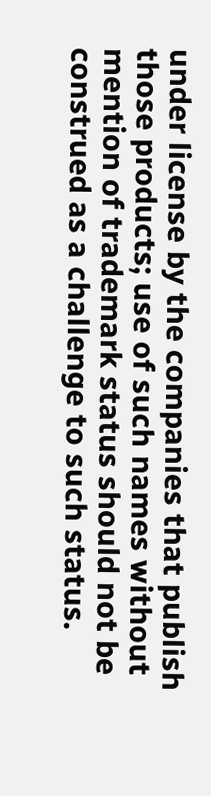under license by the companies that publish those products; use of such names without mention of trademark status should not be construed as a challenge to such status.